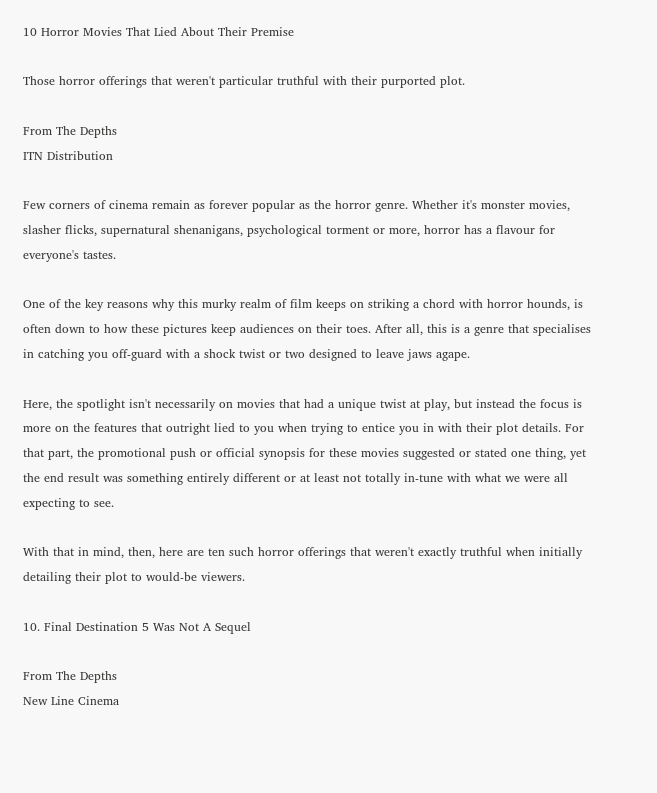10 Horror Movies That Lied About Their Premise

Those horror offerings that weren't particular truthful with their purported plot.

From The Depths
ITN Distribution

Few corners of cinema remain as forever popular as the horror genre. Whether it's monster movies, slasher flicks, supernatural shenanigans, psychological torment or more, horror has a flavour for everyone's tastes.

One of the key reasons why this murky realm of film keeps on striking a chord with horror hounds, is often down to how these pictures keep audiences on their toes. After all, this is a genre that specialises in catching you off-guard with a shock twist or two designed to leave jaws agape.

Here, the spotlight isn't necessarily on movies that had a unique twist at play, but instead the focus is more on the features that outright lied to you when trying to entice you in with their plot details. For that part, the promotional push or official synopsis for these movies suggested or stated one thing, yet the end result was something entirely different or at least not totally in-tune with what we were all expecting to see.

With that in mind, then, here are ten such horror offerings that weren't exactly truthful when initially detailing their plot to would-be viewers.

10. Final Destination 5 Was Not A Sequel

From The Depths
New Line Cinema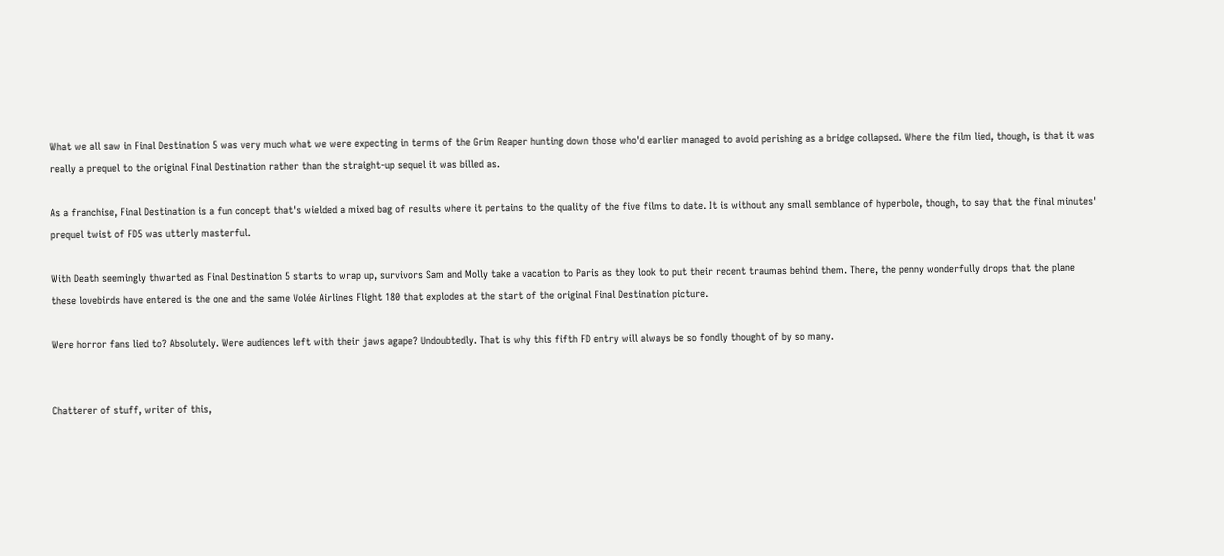What we all saw in Final Destination 5 was very much what we were expecting in terms of the Grim Reaper hunting down those who'd earlier managed to avoid perishing as a bridge collapsed. Where the film lied, though, is that it was really a prequel to the original Final Destination rather than the straight-up sequel it was billed as.

As a franchise, Final Destination is a fun concept that's wielded a mixed bag of results where it pertains to the quality of the five films to date. It is without any small semblance of hyperbole, though, to say that the final minutes' prequel twist of FD5 was utterly masterful.

With Death seemingly thwarted as Final Destination 5 starts to wrap up, survivors Sam and Molly take a vacation to Paris as they look to put their recent traumas behind them. There, the penny wonderfully drops that the plane these lovebirds have entered is the one and the same Volée Airlines Flight 180 that explodes at the start of the original Final Destination picture.

Were horror fans lied to? Absolutely. Were audiences left with their jaws agape? Undoubtedly. That is why this fifth FD entry will always be so fondly thought of by so many.


Chatterer of stuff, writer of this,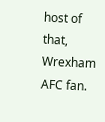host of that, Wrexham AFC fan.